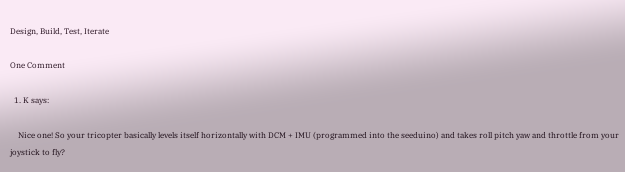Design, Build, Test, Iterate

One Comment

  1. K says:

    Nice one! So your tricopter basically levels itself horizontally with DCM + IMU (programmed into the seeduino) and takes roll pitch yaw and throttle from your joystick to fly?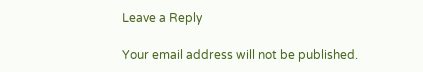Leave a Reply

Your email address will not be published.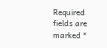Required fields are marked *